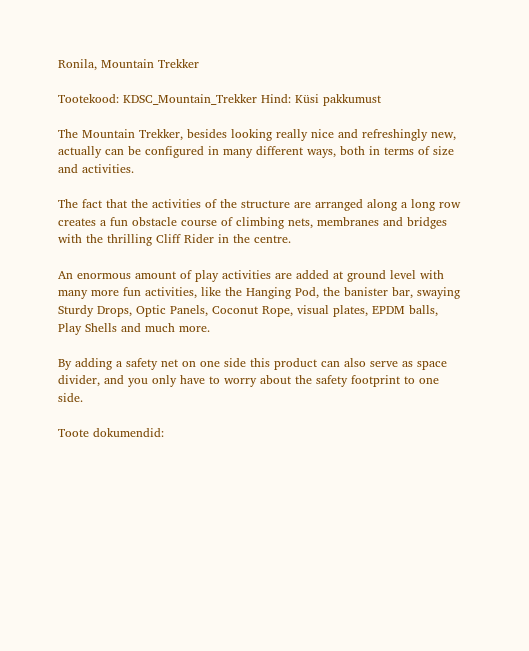Ronila, Mountain Trekker

Tootekood: KDSC_Mountain_Trekker Hind: Küsi pakkumust

The Mountain Trekker, besides looking really nice and refreshingly new, actually can be configured in many different ways, both in terms of size and activities.

The fact that the activities of the structure are arranged along a long row creates a fun obstacle course of climbing nets, membranes and bridges with the thrilling Cliff Rider in the centre.

An enormous amount of play activities are added at ground level with many more fun activities, like the Hanging Pod, the banister bar, swaying Sturdy Drops, Optic Panels, Coconut Rope, visual plates, EPDM balls, Play Shells and much more.

By adding a safety net on one side this product can also serve as space divider, and you only have to worry about the safety footprint to one side.

Toote dokumendid: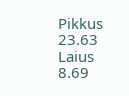Pikkus 23.63
Laius 8.69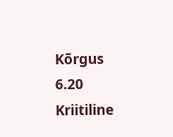Kõrgus 6.20
Kriitiline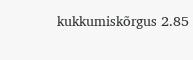kukkumiskõrgus 2.85